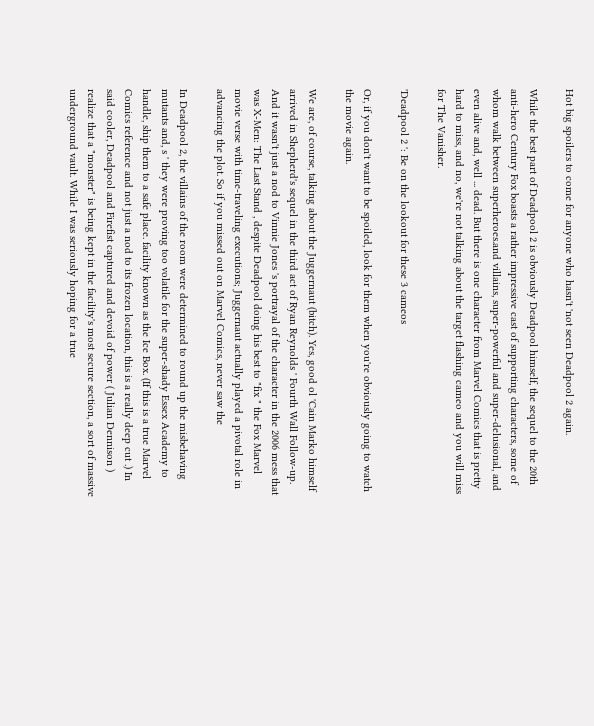Hot big spoilers to come for anyone who hasn't 'not seen Deadpool 2 again.

While the best part of Deadpool 2 is obviously Deadpool himself, the sequel to the 20th anti-hero Century Fox boasts a rather impressive cast of supporting characters, some of whom walk between superheroes.and villains, super-powerful and super-delusional, and even alive and, well ... dead. But there is one character from Marvel Comics that is pretty hard to miss, and no, we're not talking about the target flashing cameo and you will miss for The Vanisher.

'Deadpool 2 ': Be on the lookout for these 3 cameos

Or, if you don't want to be spoiled, look for them when you're obviously going to watch the movie again.

We are, of course, talking about the Juggernaut (bitch). Yes, good ol 'Cain Marko himself arrived in Shepherd's sequel in the third act of Ryan Reynolds ' Fourth Wall Follow-up. And it wasn't just a nod to Vinnie Jones 's portrayal of the character in the 2006 mess that was X-Men: The Last Stand , despite Deadpool doing his best to "fix " the Fox Marvel movie verse with time-traveling executions; Juggernaut actually played a pivotal role in advancing the plot. So if you missed out on Marvel Comics, never saw the

In Deadpool 2, the villains of the room were determined to round up the misbehaving mutants and, s ' they were proving too volatile for the super-shady Essex Academy to handle, ship them to a safe place. facility known as the Ice Box. (If this is a true Marvel Comics reference and not just a nod to its frozen location, this is a really deep cut .) In said cooler, Deadpool and Firefist captured and devoid of power ( Julian Dennison ) realize that a "monster" is being kept in the facility's most secure section, a sort of massive underground vault. While I was seriously hoping for a true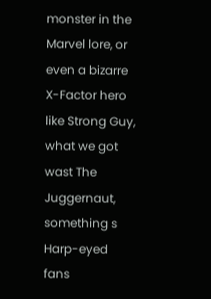monster in the Marvel lore, or even a bizarre X-Factor hero like Strong Guy, what we got wast The Juggernaut, something s Harp-eyed fans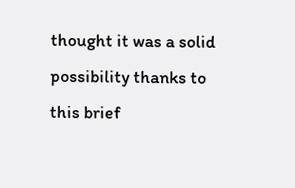thought it was a solid possibility thanks to this brief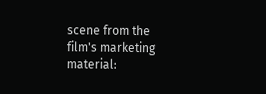scene from the film's marketing material: